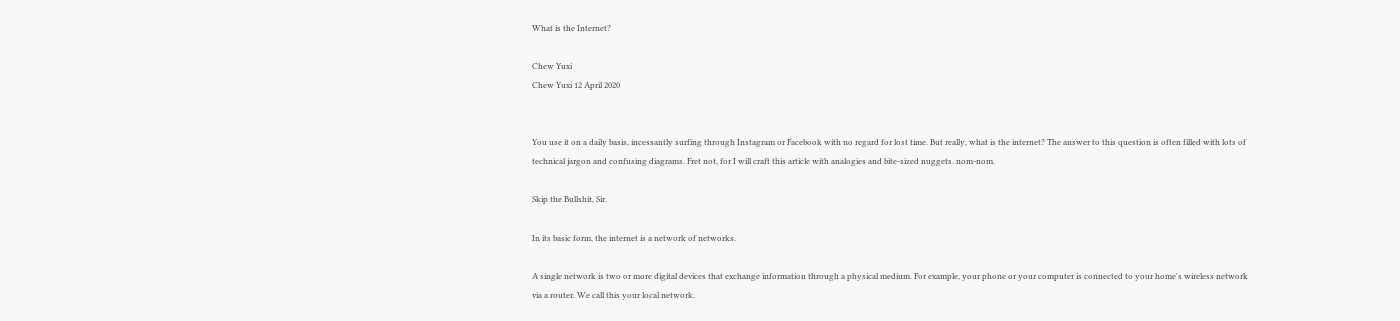What is the Internet?

Chew Yuxi
Chew Yuxi 12 April 2020


You use it on a daily basis, incessantly surfing through Instagram or Facebook with no regard for lost time. But really, what is the internet? The answer to this question is often filled with lots of technical jargon and confusing diagrams. Fret not, for I will craft this article with analogies and bite-sized nuggets. nom-nom.

Skip the Bullshit, Sir.

In its basic form, the internet is a network of networks.

A single network is two or more digital devices that exchange information through a physical medium. For example, your phone or your computer is connected to your home's wireless network via a router. We call this your local network.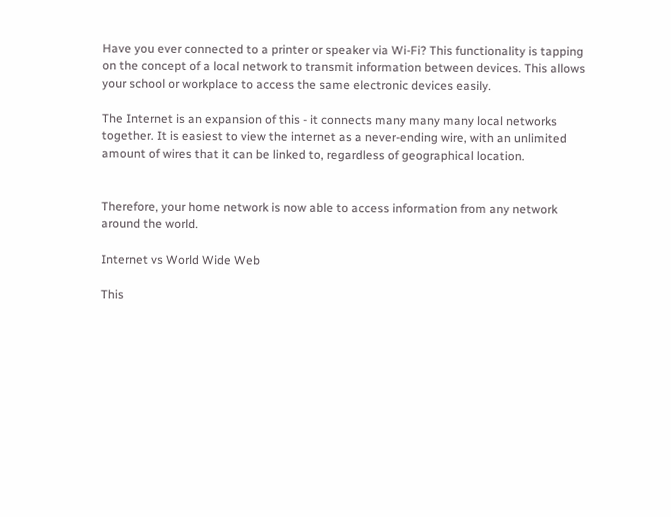Have you ever connected to a printer or speaker via Wi-Fi? This functionality is tapping on the concept of a local network to transmit information between devices. This allows your school or workplace to access the same electronic devices easily.

The Internet is an expansion of this - it connects many many many local networks together. It is easiest to view the internet as a never-ending wire, with an unlimited amount of wires that it can be linked to, regardless of geographical location.


Therefore, your home network is now able to access information from any network around the world.

Internet vs World Wide Web

This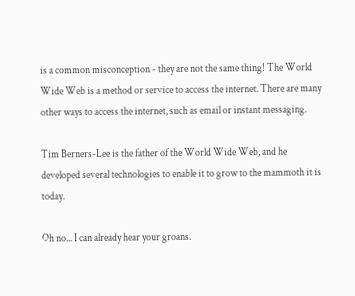is a common misconception - they are not the same thing! The World Wide Web is a method or service to access the internet. There are many other ways to access the internet, such as email or instant messaging.

Tim Berners-Lee is the father of the World Wide Web, and he developed several technologies to enable it to grow to the mammoth it is today.

Oh no... I can already hear your groans.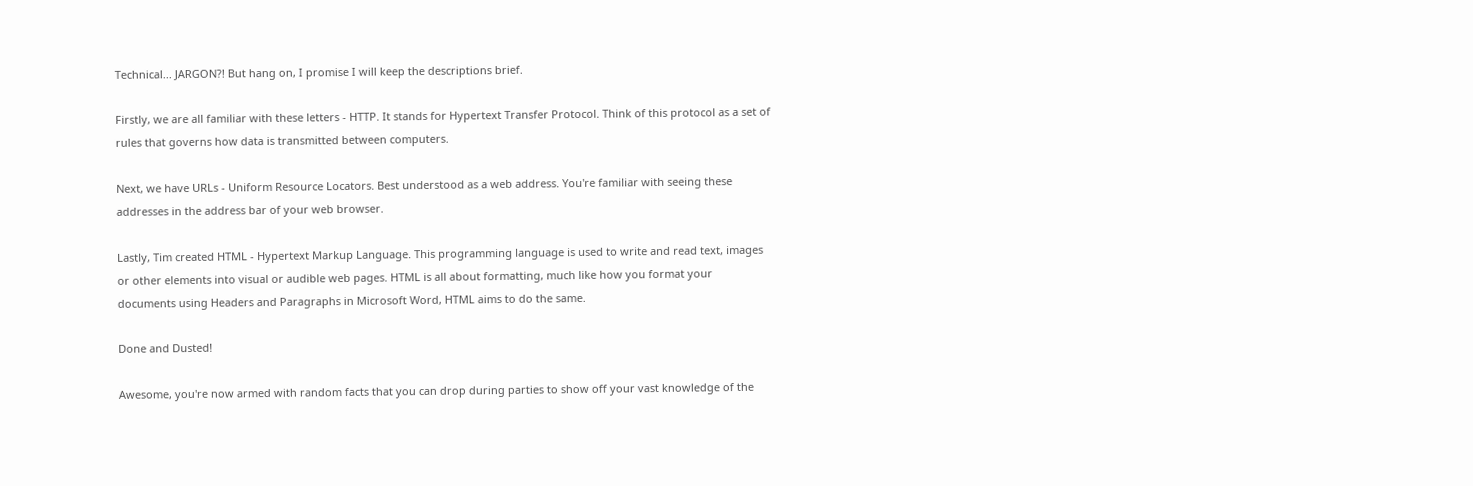Technical... JARGON?! But hang on, I promise I will keep the descriptions brief.

Firstly, we are all familiar with these letters - HTTP. It stands for Hypertext Transfer Protocol. Think of this protocol as a set of rules that governs how data is transmitted between computers.

Next, we have URLs - Uniform Resource Locators. Best understood as a web address. You're familiar with seeing these addresses in the address bar of your web browser.

Lastly, Tim created HTML - Hypertext Markup Language. This programming language is used to write and read text, images or other elements into visual or audible web pages. HTML is all about formatting, much like how you format your documents using Headers and Paragraphs in Microsoft Word, HTML aims to do the same.

Done and Dusted!

Awesome, you're now armed with random facts that you can drop during parties to show off your vast knowledge of the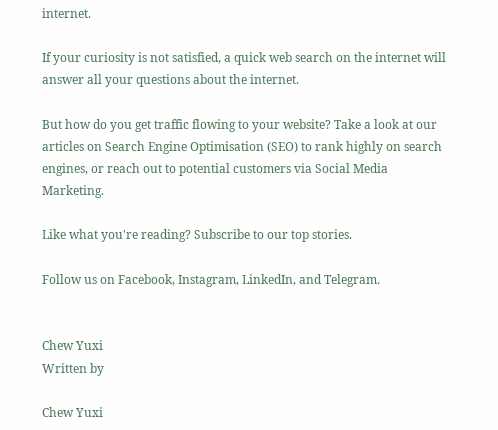internet.

If your curiosity is not satisfied, a quick web search on the internet will answer all your questions about the internet.

But how do you get traffic flowing to your website? Take a look at our articles on Search Engine Optimisation (SEO) to rank highly on search engines, or reach out to potential customers via Social Media Marketing.

Like what you're reading? Subscribe to our top stories.

Follow us on Facebook, Instagram, LinkedIn, and Telegram.


Chew Yuxi
Written by

Chew Yuxi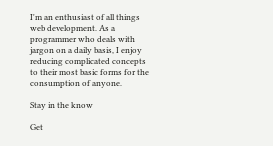I'm an enthusiast of all things web development. As a programmer who deals with jargon on a daily basis, I enjoy reducing complicated concepts to their most basic forms for the consumption of anyone.

Stay in the know

Get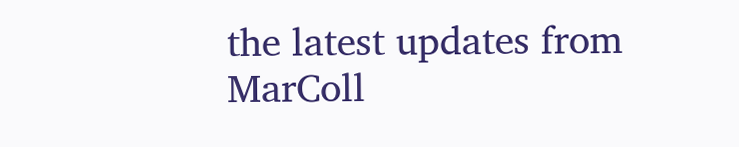the latest updates from MarColl